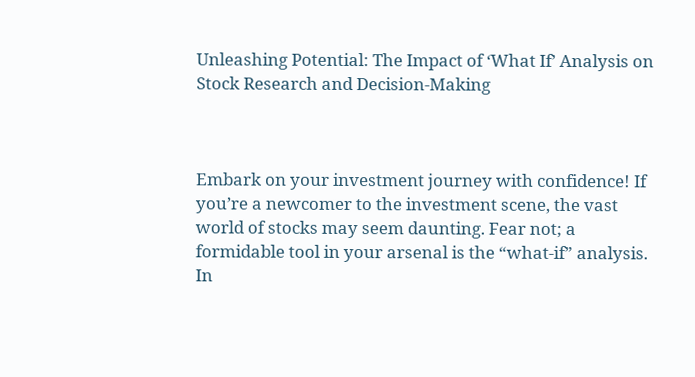Unleashing Potential: The Impact of ‘What If’ Analysis on Stock Research and Decision-Making



Embark on your investment journey with confidence! If you’re a newcomer to the investment scene, the vast world of stocks may seem daunting. Fear not; a formidable tool in your arsenal is the “what-if” analysis. In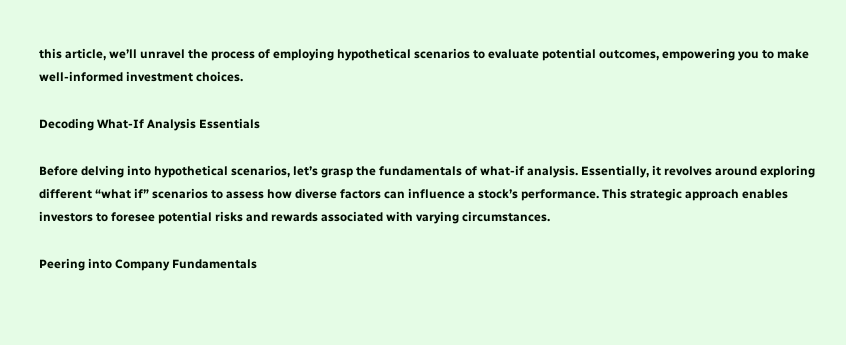this article, we’ll unravel the process of employing hypothetical scenarios to evaluate potential outcomes, empowering you to make well-informed investment choices.

Decoding What-If Analysis Essentials

Before delving into hypothetical scenarios, let’s grasp the fundamentals of what-if analysis. Essentially, it revolves around exploring different “what if” scenarios to assess how diverse factors can influence a stock’s performance. This strategic approach enables investors to foresee potential risks and rewards associated with varying circumstances.

Peering into Company Fundamentals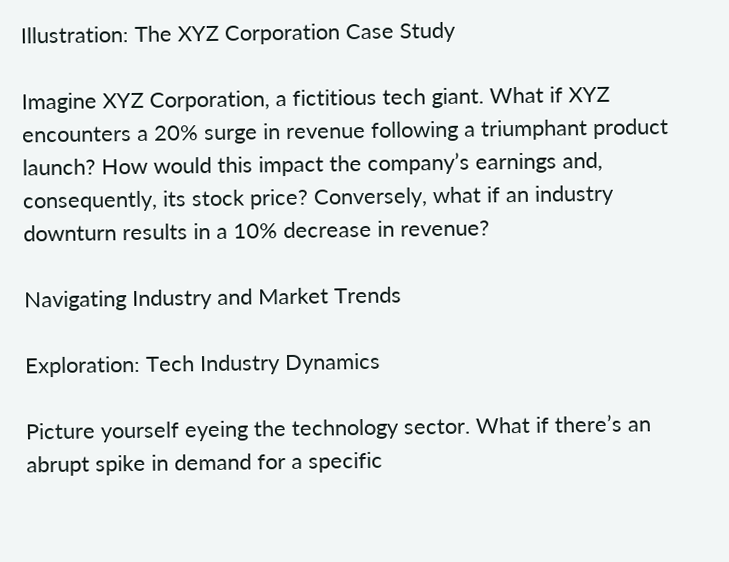Illustration: The XYZ Corporation Case Study

Imagine XYZ Corporation, a fictitious tech giant. What if XYZ encounters a 20% surge in revenue following a triumphant product launch? How would this impact the company’s earnings and, consequently, its stock price? Conversely, what if an industry downturn results in a 10% decrease in revenue?

Navigating Industry and Market Trends

Exploration: Tech Industry Dynamics

Picture yourself eyeing the technology sector. What if there’s an abrupt spike in demand for a specific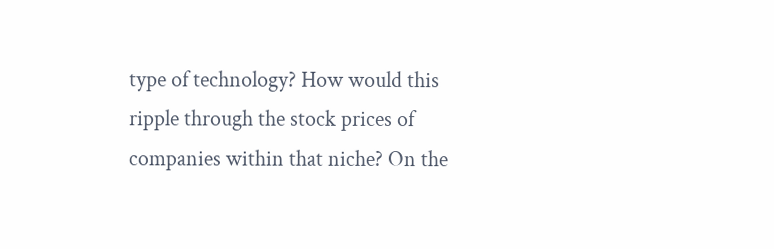type of technology? How would this ripple through the stock prices of companies within that niche? On the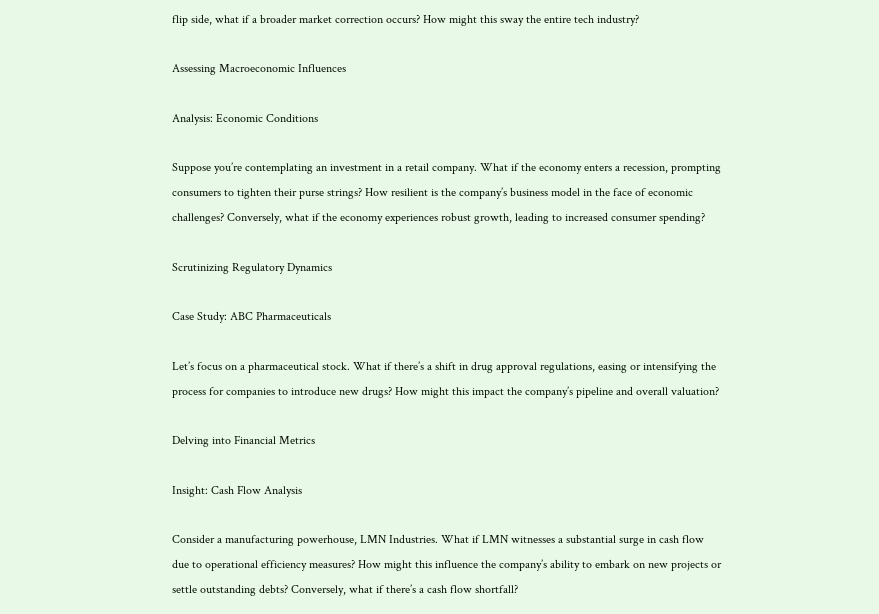flip side, what if a broader market correction occurs? How might this sway the entire tech industry?

Assessing Macroeconomic Influences

Analysis: Economic Conditions

Suppose you’re contemplating an investment in a retail company. What if the economy enters a recession, prompting consumers to tighten their purse strings? How resilient is the company’s business model in the face of economic challenges? Conversely, what if the economy experiences robust growth, leading to increased consumer spending?

Scrutinizing Regulatory Dynamics

Case Study: ABC Pharmaceuticals

Let’s focus on a pharmaceutical stock. What if there’s a shift in drug approval regulations, easing or intensifying the process for companies to introduce new drugs? How might this impact the company’s pipeline and overall valuation?

Delving into Financial Metrics

Insight: Cash Flow Analysis

Consider a manufacturing powerhouse, LMN Industries. What if LMN witnesses a substantial surge in cash flow due to operational efficiency measures? How might this influence the company’s ability to embark on new projects or settle outstanding debts? Conversely, what if there’s a cash flow shortfall?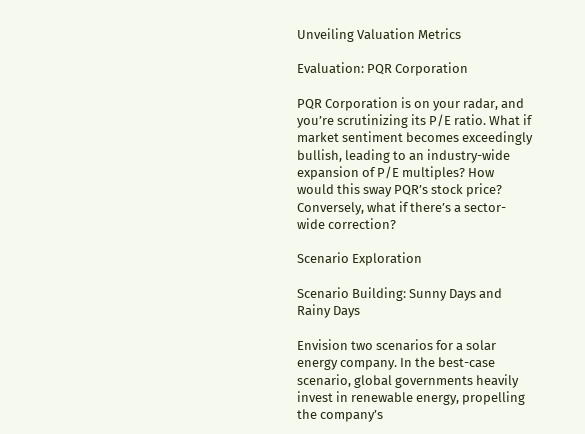Unveiling Valuation Metrics

Evaluation: PQR Corporation

PQR Corporation is on your radar, and you’re scrutinizing its P/E ratio. What if market sentiment becomes exceedingly bullish, leading to an industry-wide expansion of P/E multiples? How would this sway PQR’s stock price? Conversely, what if there’s a sector-wide correction?

Scenario Exploration

Scenario Building: Sunny Days and Rainy Days

Envision two scenarios for a solar energy company. In the best-case scenario, global governments heavily invest in renewable energy, propelling the company’s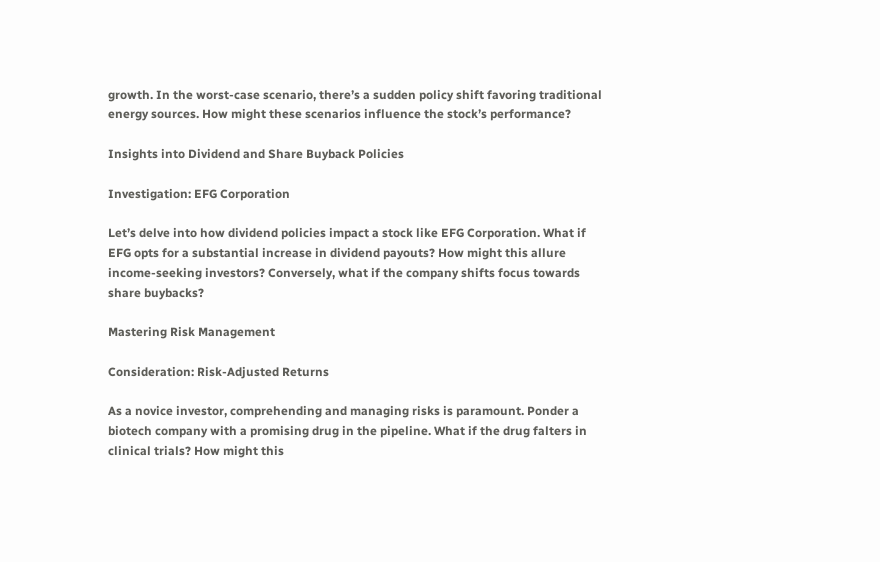growth. In the worst-case scenario, there’s a sudden policy shift favoring traditional energy sources. How might these scenarios influence the stock’s performance?

Insights into Dividend and Share Buyback Policies

Investigation: EFG Corporation

Let’s delve into how dividend policies impact a stock like EFG Corporation. What if EFG opts for a substantial increase in dividend payouts? How might this allure income-seeking investors? Conversely, what if the company shifts focus towards share buybacks?

Mastering Risk Management

Consideration: Risk-Adjusted Returns

As a novice investor, comprehending and managing risks is paramount. Ponder a biotech company with a promising drug in the pipeline. What if the drug falters in clinical trials? How might this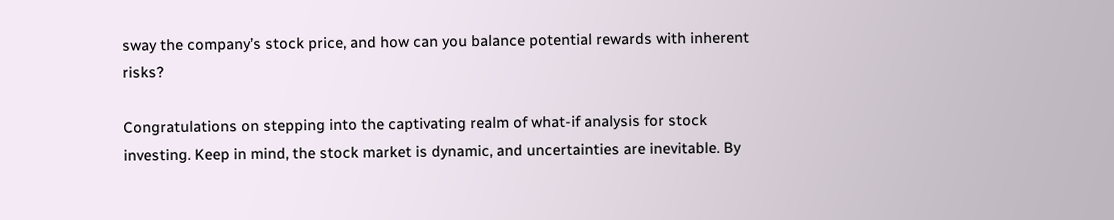sway the company’s stock price, and how can you balance potential rewards with inherent risks?

Congratulations on stepping into the captivating realm of what-if analysis for stock investing. Keep in mind, the stock market is dynamic, and uncertainties are inevitable. By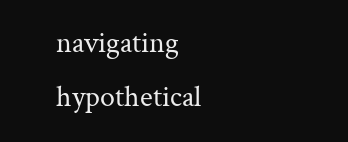navigating hypothetical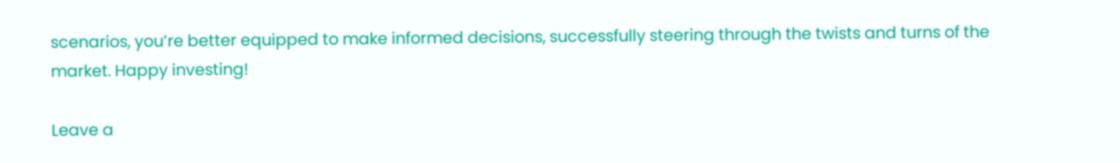scenarios, you’re better equipped to make informed decisions, successfully steering through the twists and turns of the market. Happy investing!

Leave a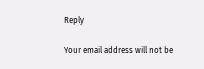Reply

Your email address will not be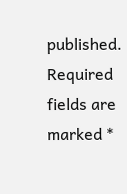published. Required fields are marked *